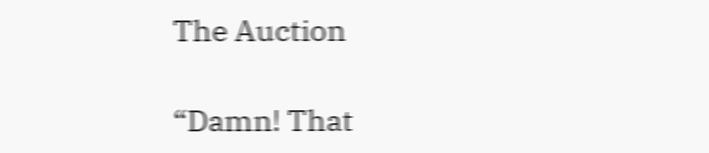The Auction

“Damn! That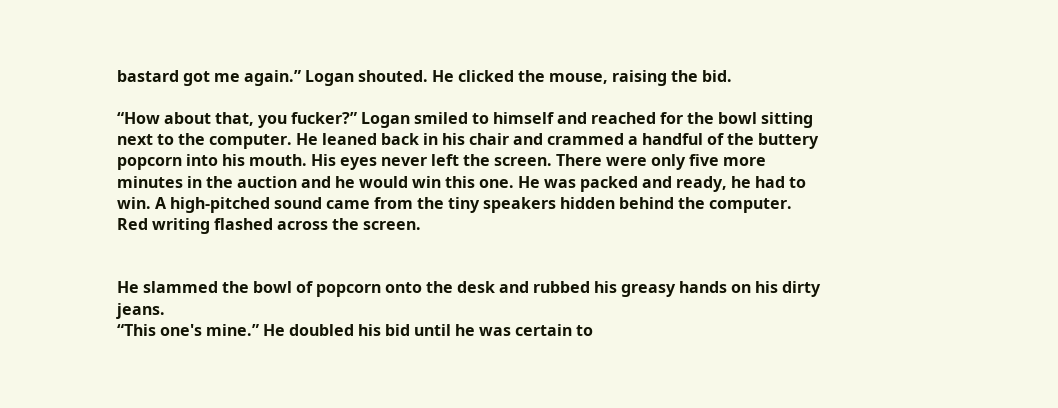bastard got me again.” Logan shouted. He clicked the mouse, raising the bid.

“How about that, you fucker?” Logan smiled to himself and reached for the bowl sitting next to the computer. He leaned back in his chair and crammed a handful of the buttery popcorn into his mouth. His eyes never left the screen. There were only five more minutes in the auction and he would win this one. He was packed and ready, he had to win. A high-pitched sound came from the tiny speakers hidden behind the computer. Red writing flashed across the screen.


He slammed the bowl of popcorn onto the desk and rubbed his greasy hands on his dirty jeans.
“This one's mine.” He doubled his bid until he was certain to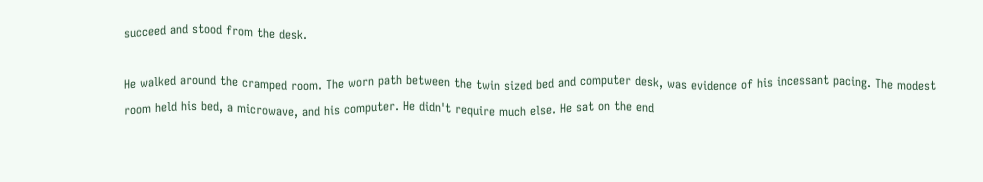succeed and stood from the desk.

He walked around the cramped room. The worn path between the twin sized bed and computer desk, was evidence of his incessant pacing. The modest room held his bed, a microwave, and his computer. He didn't require much else. He sat on the end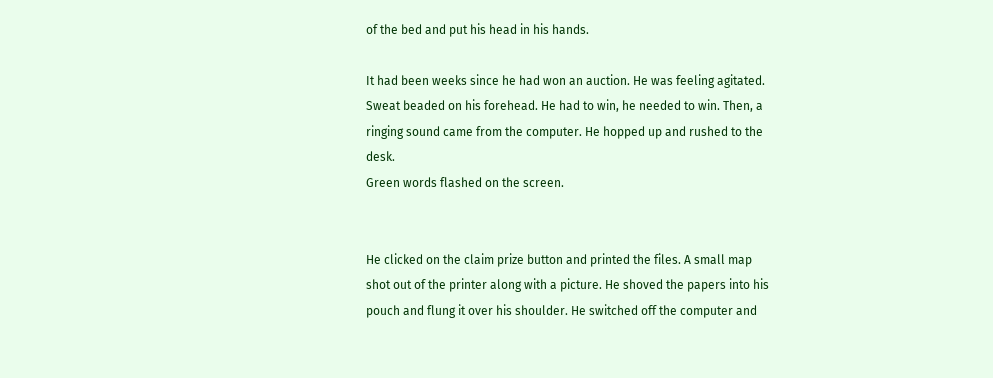of the bed and put his head in his hands.

It had been weeks since he had won an auction. He was feeling agitated. Sweat beaded on his forehead. He had to win, he needed to win. Then, a ringing sound came from the computer. He hopped up and rushed to the desk.
Green words flashed on the screen.


He clicked on the claim prize button and printed the files. A small map shot out of the printer along with a picture. He shoved the papers into his pouch and flung it over his shoulder. He switched off the computer and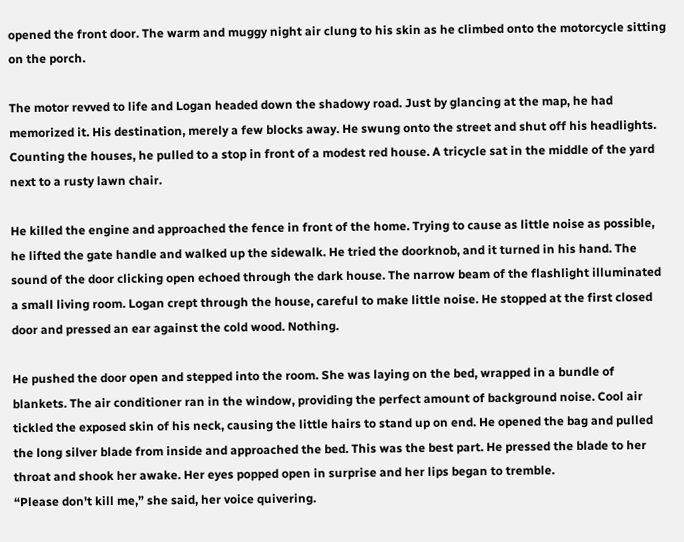opened the front door. The warm and muggy night air clung to his skin as he climbed onto the motorcycle sitting on the porch.

The motor revved to life and Logan headed down the shadowy road. Just by glancing at the map, he had memorized it. His destination, merely a few blocks away. He swung onto the street and shut off his headlights. Counting the houses, he pulled to a stop in front of a modest red house. A tricycle sat in the middle of the yard next to a rusty lawn chair.

He killed the engine and approached the fence in front of the home. Trying to cause as little noise as possible, he lifted the gate handle and walked up the sidewalk. He tried the doorknob, and it turned in his hand. The sound of the door clicking open echoed through the dark house. The narrow beam of the flashlight illuminated a small living room. Logan crept through the house, careful to make little noise. He stopped at the first closed door and pressed an ear against the cold wood. Nothing.

He pushed the door open and stepped into the room. She was laying on the bed, wrapped in a bundle of blankets. The air conditioner ran in the window, providing the perfect amount of background noise. Cool air tickled the exposed skin of his neck, causing the little hairs to stand up on end. He opened the bag and pulled the long silver blade from inside and approached the bed. This was the best part. He pressed the blade to her throat and shook her awake. Her eyes popped open in surprise and her lips began to tremble.
“Please don't kill me,” she said, her voice quivering.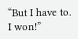“But I have to. I won!”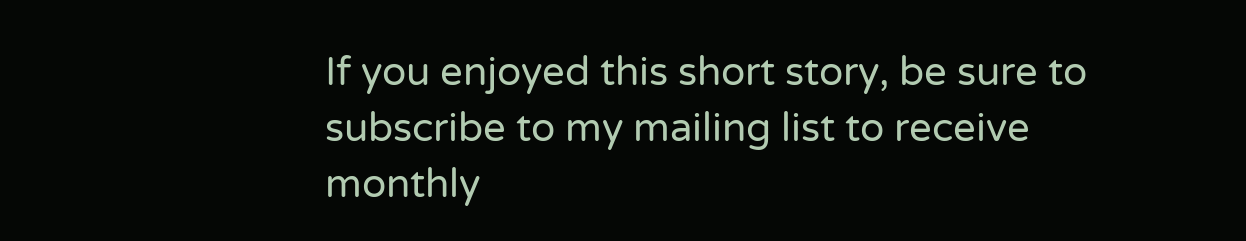If you enjoyed this short story, be sure to subscribe to my mailing list to receive monthly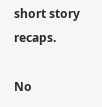short story recaps.

No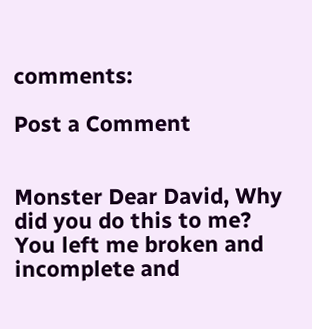comments:

Post a Comment


Monster Dear David, Why did you do this to me? You left me broken and incomplete and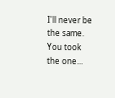I'll never be the same. You took the one...